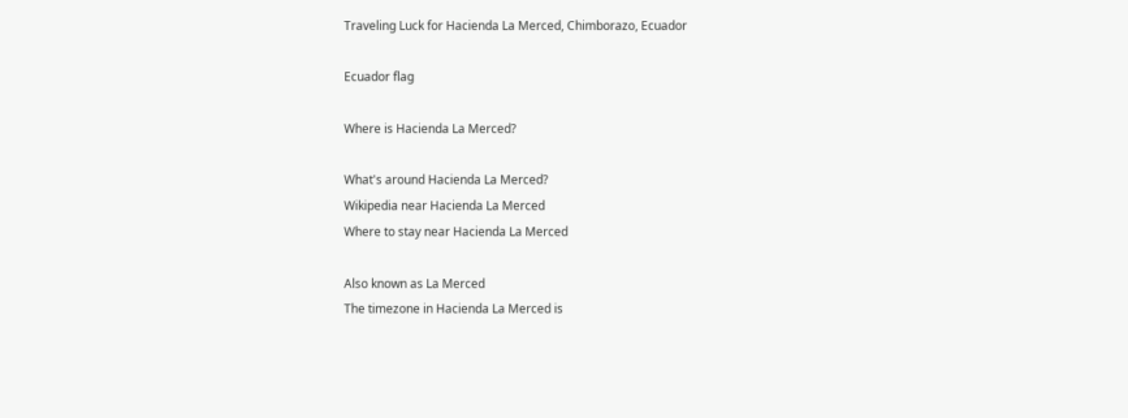Traveling Luck for Hacienda La Merced, Chimborazo, Ecuador

Ecuador flag

Where is Hacienda La Merced?

What's around Hacienda La Merced?
Wikipedia near Hacienda La Merced
Where to stay near Hacienda La Merced

Also known as La Merced
The timezone in Hacienda La Merced is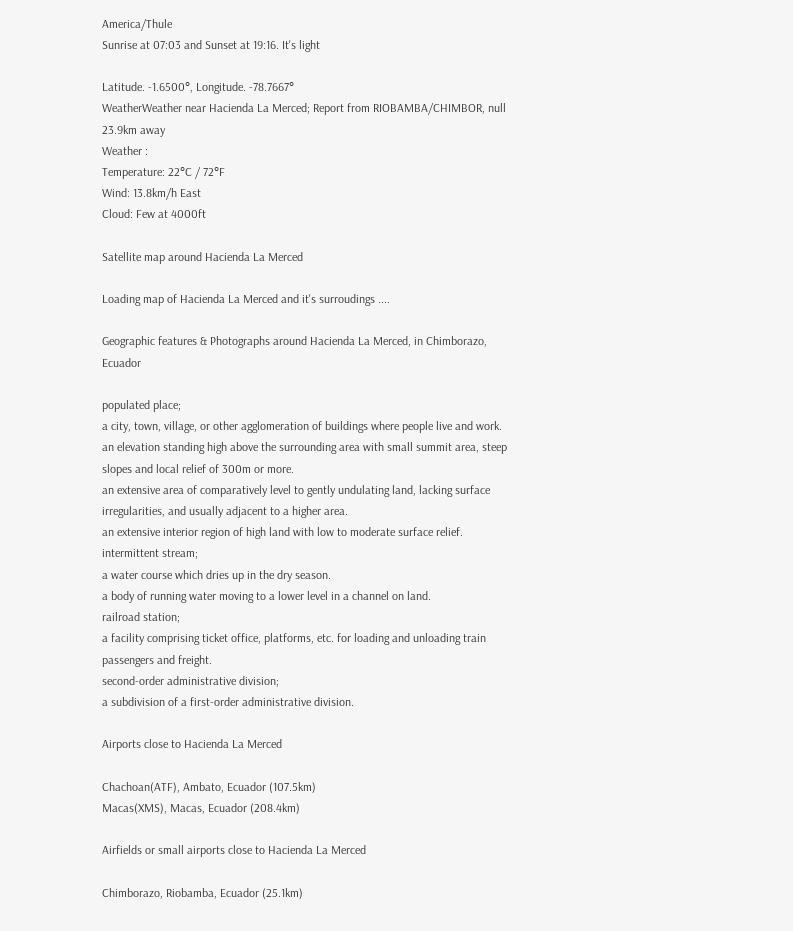America/Thule
Sunrise at 07:03 and Sunset at 19:16. It's light

Latitude. -1.6500°, Longitude. -78.7667°
WeatherWeather near Hacienda La Merced; Report from RIOBAMBA/CHIMBOR, null 23.9km away
Weather :
Temperature: 22°C / 72°F
Wind: 13.8km/h East
Cloud: Few at 4000ft

Satellite map around Hacienda La Merced

Loading map of Hacienda La Merced and it's surroudings ....

Geographic features & Photographs around Hacienda La Merced, in Chimborazo, Ecuador

populated place;
a city, town, village, or other agglomeration of buildings where people live and work.
an elevation standing high above the surrounding area with small summit area, steep slopes and local relief of 300m or more.
an extensive area of comparatively level to gently undulating land, lacking surface irregularities, and usually adjacent to a higher area.
an extensive interior region of high land with low to moderate surface relief.
intermittent stream;
a water course which dries up in the dry season.
a body of running water moving to a lower level in a channel on land.
railroad station;
a facility comprising ticket office, platforms, etc. for loading and unloading train passengers and freight.
second-order administrative division;
a subdivision of a first-order administrative division.

Airports close to Hacienda La Merced

Chachoan(ATF), Ambato, Ecuador (107.5km)
Macas(XMS), Macas, Ecuador (208.4km)

Airfields or small airports close to Hacienda La Merced

Chimborazo, Riobamba, Ecuador (25.1km)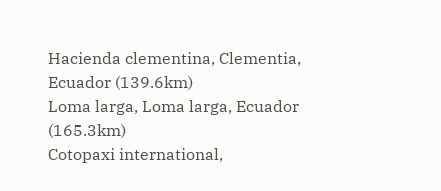Hacienda clementina, Clementia, Ecuador (139.6km)
Loma larga, Loma larga, Ecuador (165.3km)
Cotopaxi international,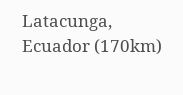Latacunga, Ecuador (170km)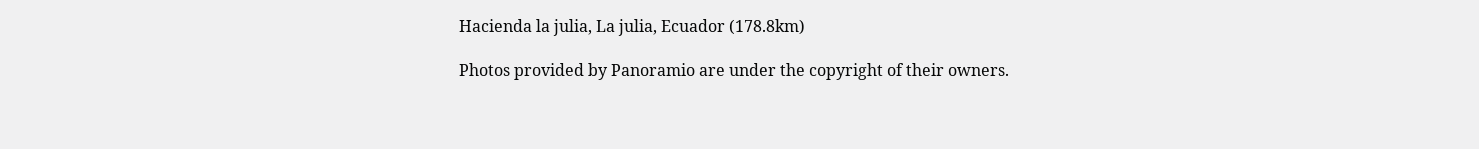Hacienda la julia, La julia, Ecuador (178.8km)

Photos provided by Panoramio are under the copyright of their owners.